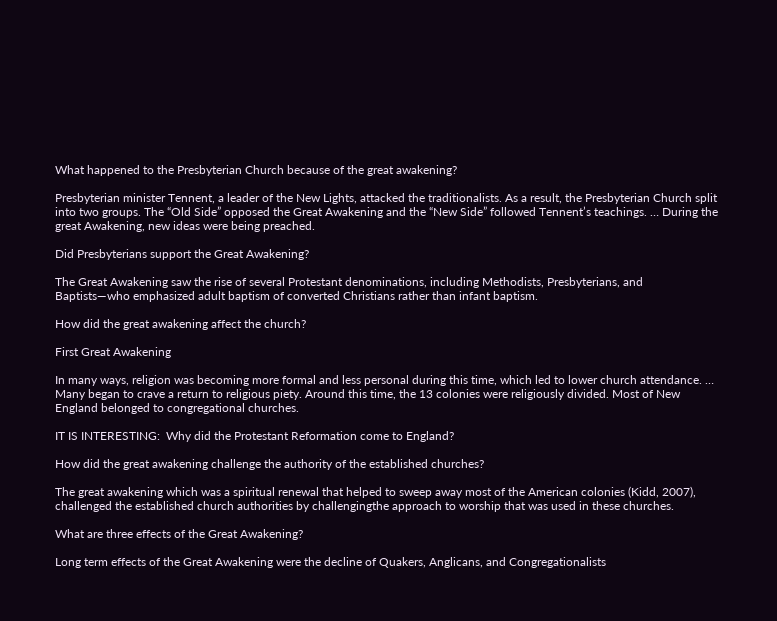What happened to the Presbyterian Church because of the great awakening?

Presbyterian minister Tennent, a leader of the New Lights, attacked the traditionalists. As a result, the Presbyterian Church split into two groups. The “Old Side” opposed the Great Awakening and the “New Side” followed Tennent’s teachings. … During the great Awakening, new ideas were being preached.

Did Presbyterians support the Great Awakening?

The Great Awakening saw the rise of several Protestant denominations, including Methodists, Presbyterians, and Baptists—who emphasized adult baptism of converted Christians rather than infant baptism.

How did the great awakening affect the church?

First Great Awakening

In many ways, religion was becoming more formal and less personal during this time, which led to lower church attendance. … Many began to crave a return to religious piety. Around this time, the 13 colonies were religiously divided. Most of New England belonged to congregational churches.

IT IS INTERESTING:  Why did the Protestant Reformation come to England?

How did the great awakening challenge the authority of the established churches?

The great awakening which was a spiritual renewal that helped to sweep away most of the American colonies (Kidd, 2007), challenged the established church authorities by challengingthe approach to worship that was used in these churches.

What are three effects of the Great Awakening?

Long term effects of the Great Awakening were the decline of Quakers, Anglicans, and Congregationalists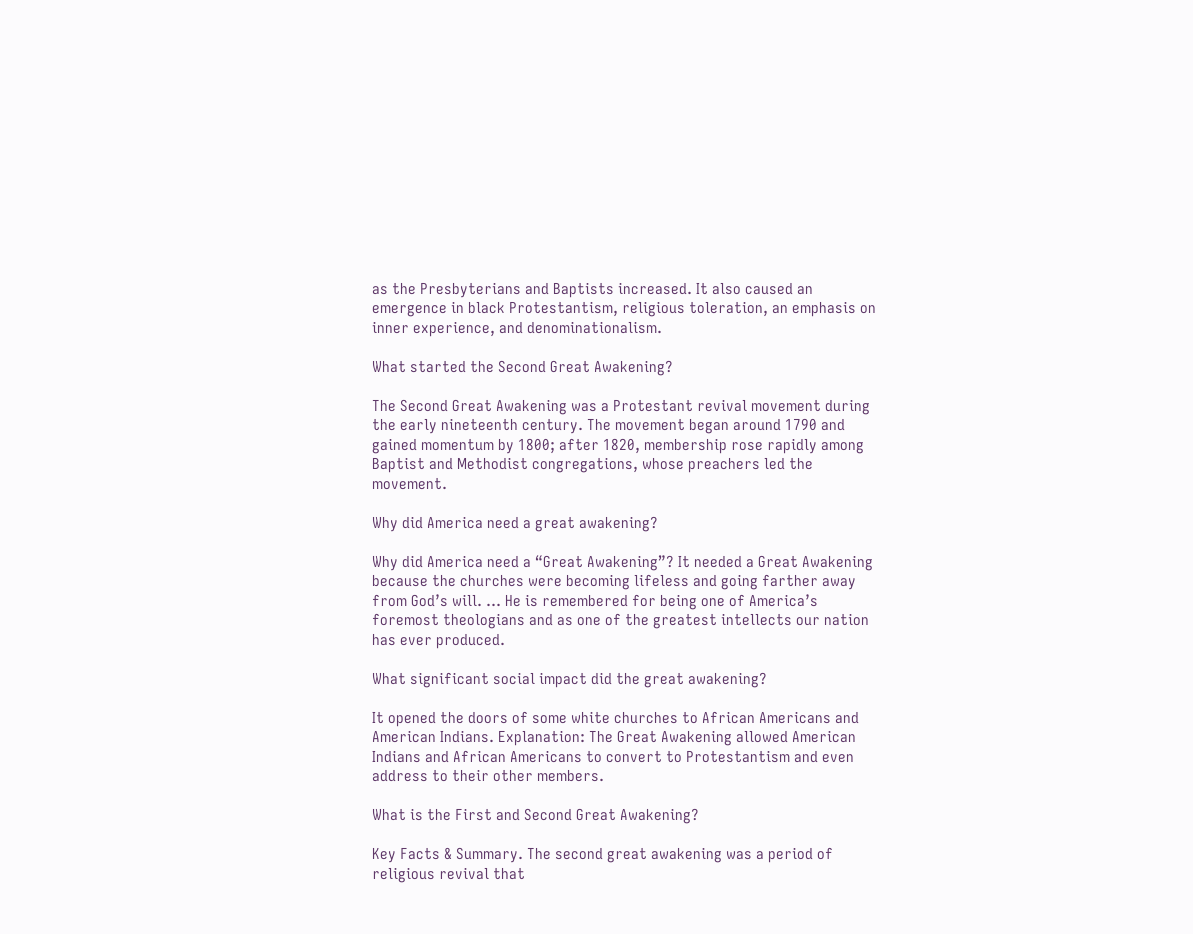as the Presbyterians and Baptists increased. It also caused an emergence in black Protestantism, religious toleration, an emphasis on inner experience, and denominationalism.

What started the Second Great Awakening?

The Second Great Awakening was a Protestant revival movement during the early nineteenth century. The movement began around 1790 and gained momentum by 1800; after 1820, membership rose rapidly among Baptist and Methodist congregations, whose preachers led the movement.

Why did America need a great awakening?

Why did America need a “Great Awakening”? It needed a Great Awakening because the churches were becoming lifeless and going farther away from God’s will. … He is remembered for being one of America’s foremost theologians and as one of the greatest intellects our nation has ever produced.

What significant social impact did the great awakening?

It opened the doors of some white churches to African Americans and American Indians. Explanation: The Great Awakening allowed American Indians and African Americans to convert to Protestantism and even address to their other members.

What is the First and Second Great Awakening?

Key Facts & Summary. The second great awakening was a period of religious revival that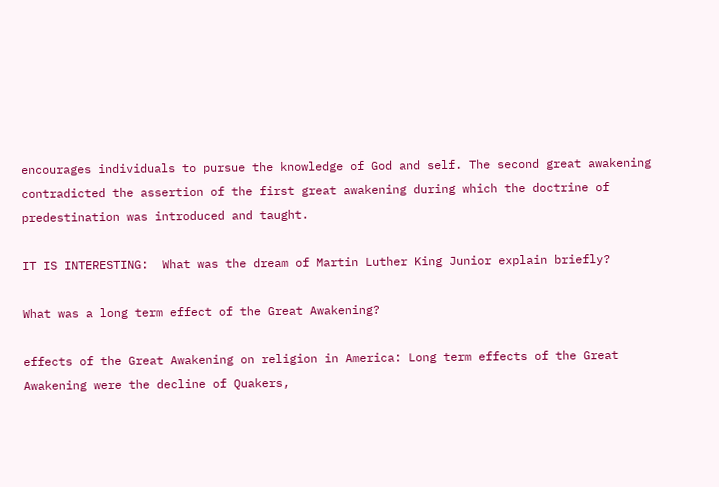encourages individuals to pursue the knowledge of God and self. The second great awakening contradicted the assertion of the first great awakening during which the doctrine of predestination was introduced and taught.

IT IS INTERESTING:  What was the dream of Martin Luther King Junior explain briefly?

What was a long term effect of the Great Awakening?

effects of the Great Awakening on religion in America: Long term effects of the Great Awakening were the decline of Quakers,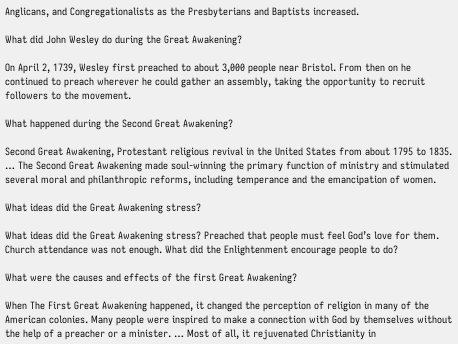Anglicans, and Congregationalists as the Presbyterians and Baptists increased.

What did John Wesley do during the Great Awakening?

On April 2, 1739, Wesley first preached to about 3,000 people near Bristol. From then on he continued to preach wherever he could gather an assembly, taking the opportunity to recruit followers to the movement.

What happened during the Second Great Awakening?

Second Great Awakening, Protestant religious revival in the United States from about 1795 to 1835. … The Second Great Awakening made soul-winning the primary function of ministry and stimulated several moral and philanthropic reforms, including temperance and the emancipation of women.

What ideas did the Great Awakening stress?

What ideas did the Great Awakening stress? Preached that people must feel God’s love for them. Church attendance was not enough. What did the Enlightenment encourage people to do?

What were the causes and effects of the first Great Awakening?

When The First Great Awakening happened, it changed the perception of religion in many of the American colonies. Many people were inspired to make a connection with God by themselves without the help of a preacher or a minister. … Most of all, it rejuvenated Christianity in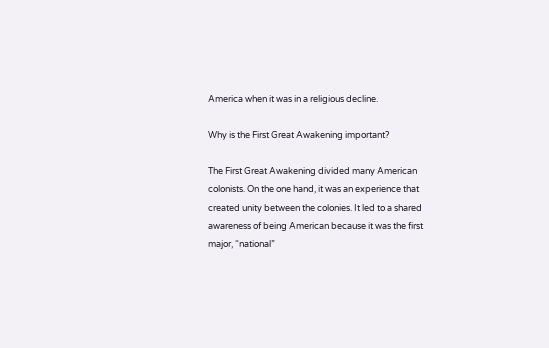America when it was in a religious decline.

Why is the First Great Awakening important?

The First Great Awakening divided many American colonists. On the one hand, it was an experience that created unity between the colonies. It led to a shared awareness of being American because it was the first major, “national”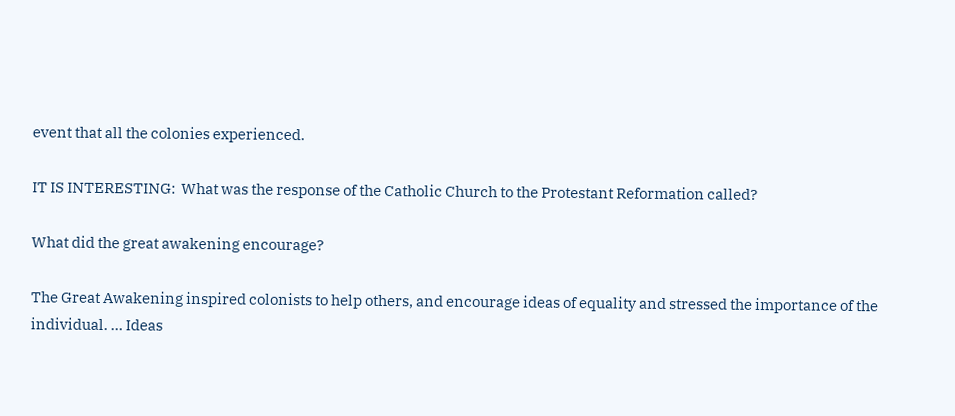event that all the colonies experienced.

IT IS INTERESTING:  What was the response of the Catholic Church to the Protestant Reformation called?

What did the great awakening encourage?

The Great Awakening inspired colonists to help others, and encourage ideas of equality and stressed the importance of the individual. … Ideas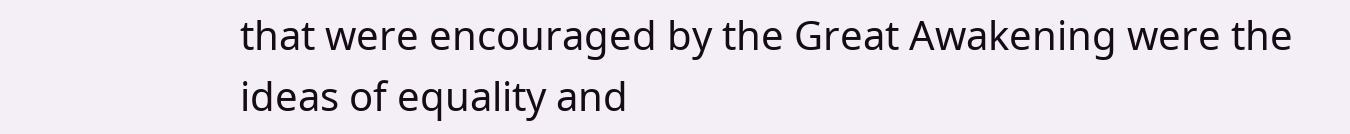that were encouraged by the Great Awakening were the ideas of equality and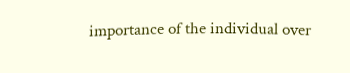importance of the individual over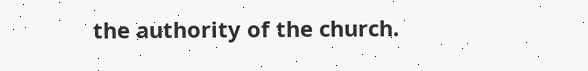the authority of the church.